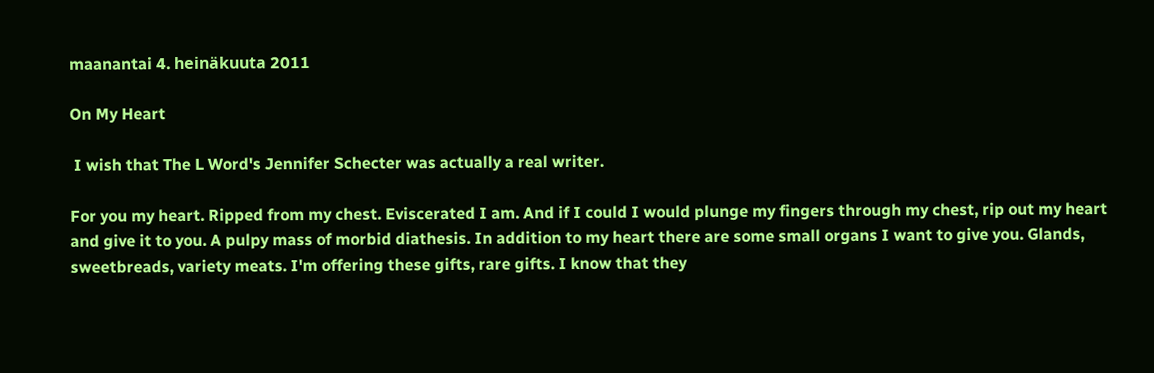maanantai 4. heinäkuuta 2011

On My Heart

 I wish that The L Word's Jennifer Schecter was actually a real writer.

For you my heart. Ripped from my chest. Eviscerated I am. And if I could I would plunge my fingers through my chest, rip out my heart and give it to you. A pulpy mass of morbid diathesis. In addition to my heart there are some small organs I want to give you. Glands, sweetbreads, variety meats. I'm offering these gifts, rare gifts. I know that they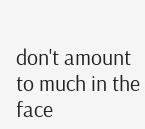don't amount to much in the face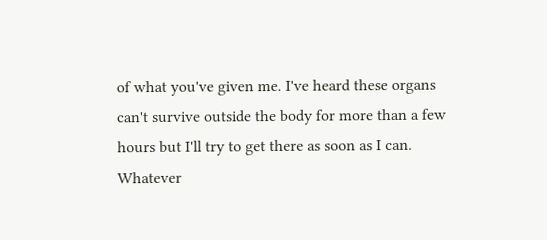of what you've given me. I've heard these organs can't survive outside the body for more than a few hours but I'll try to get there as soon as I can.  Whatever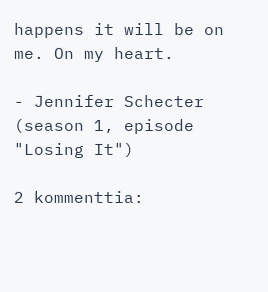happens it will be on me. On my heart.

- Jennifer Schecter (season 1, episode "Losing It")

2 kommenttia: